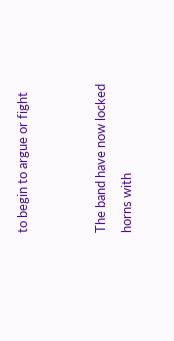to begin to argue or fight


The band have now locked horns with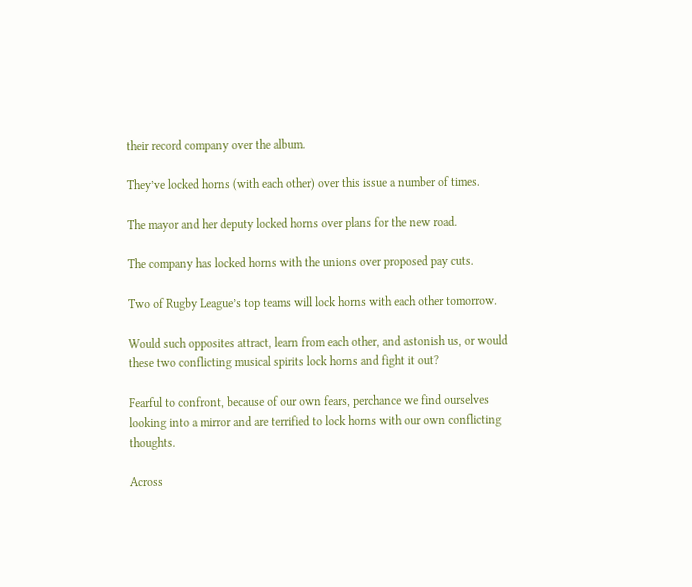their record company over the album.

They’ve locked horns (with each other) over this issue a number of times.

The mayor and her deputy locked horns over plans for the new road.

The company has locked horns with the unions over proposed pay cuts.

Two of Rugby League’s top teams will lock horns with each other tomorrow.

Would such opposites attract, learn from each other, and astonish us, or would these two conflicting musical spirits lock horns and fight it out?

Fearful to confront, because of our own fears, perchance we find ourselves looking into a mirror and are terrified to lock horns with our own conflicting thoughts.

Across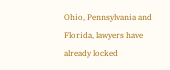Ohio, Pennsylvania and Florida, lawyers have already locked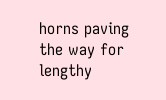horns paving the way for lengthy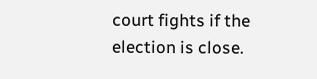court fights if the election is close.